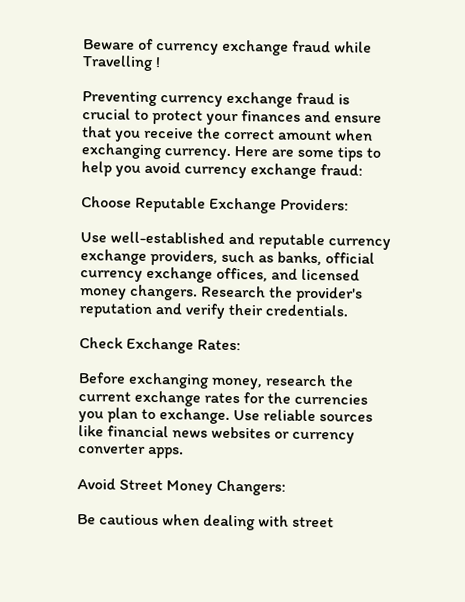Beware of currency exchange fraud while Travelling !

Preventing currency exchange fraud is crucial to protect your finances and ensure that you receive the correct amount when exchanging currency. Here are some tips to help you avoid currency exchange fraud:

Choose Reputable Exchange Providers:

Use well-established and reputable currency exchange providers, such as banks, official currency exchange offices, and licensed money changers. Research the provider's reputation and verify their credentials.

Check Exchange Rates:

Before exchanging money, research the current exchange rates for the currencies you plan to exchange. Use reliable sources like financial news websites or currency converter apps.

Avoid Street Money Changers:

Be cautious when dealing with street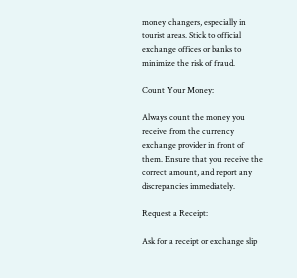money changers, especially in tourist areas. Stick to official exchange offices or banks to minimize the risk of fraud.

Count Your Money:

Always count the money you receive from the currency exchange provider in front of them. Ensure that you receive the correct amount, and report any discrepancies immediately.

Request a Receipt:

Ask for a receipt or exchange slip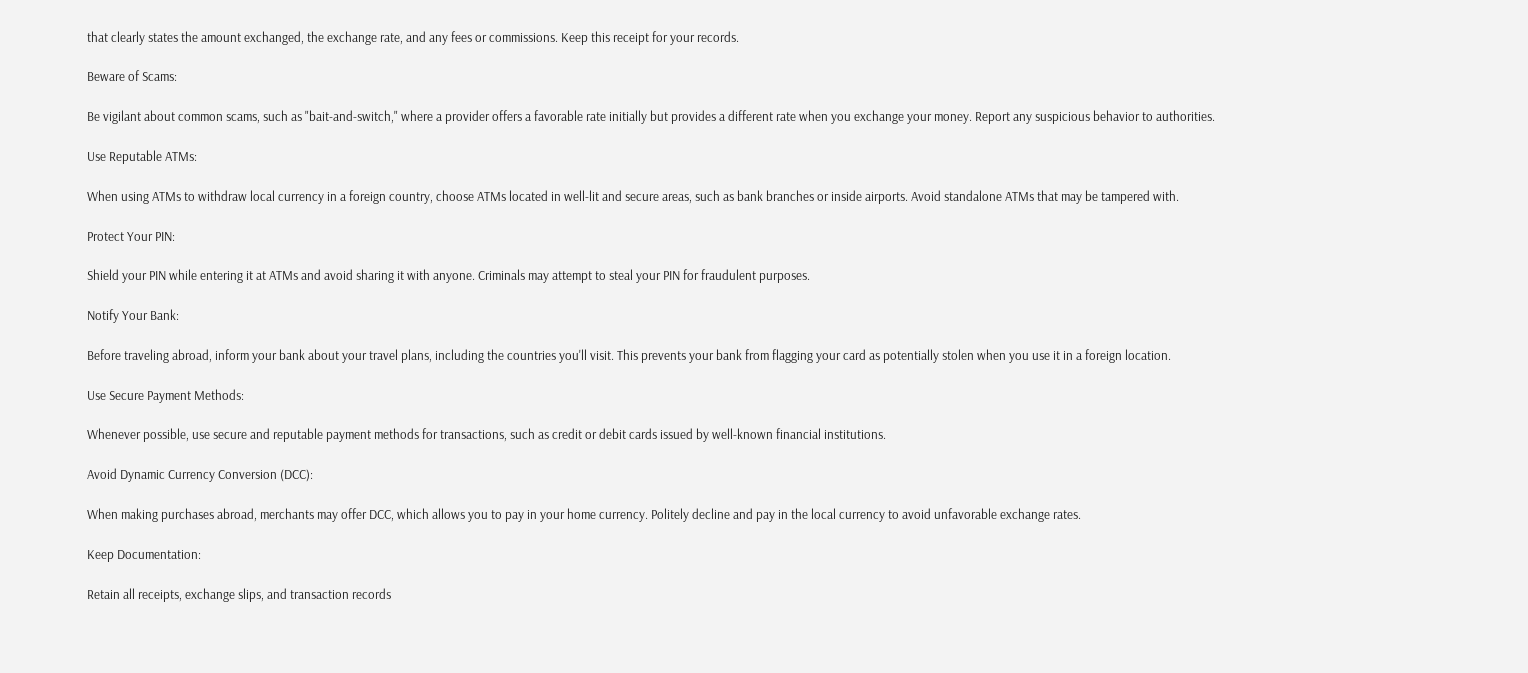that clearly states the amount exchanged, the exchange rate, and any fees or commissions. Keep this receipt for your records.

Beware of Scams:

Be vigilant about common scams, such as "bait-and-switch," where a provider offers a favorable rate initially but provides a different rate when you exchange your money. Report any suspicious behavior to authorities.

Use Reputable ATMs:

When using ATMs to withdraw local currency in a foreign country, choose ATMs located in well-lit and secure areas, such as bank branches or inside airports. Avoid standalone ATMs that may be tampered with.

Protect Your PIN:

Shield your PIN while entering it at ATMs and avoid sharing it with anyone. Criminals may attempt to steal your PIN for fraudulent purposes.

Notify Your Bank:

Before traveling abroad, inform your bank about your travel plans, including the countries you'll visit. This prevents your bank from flagging your card as potentially stolen when you use it in a foreign location.

Use Secure Payment Methods:

Whenever possible, use secure and reputable payment methods for transactions, such as credit or debit cards issued by well-known financial institutions.

Avoid Dynamic Currency Conversion (DCC):

When making purchases abroad, merchants may offer DCC, which allows you to pay in your home currency. Politely decline and pay in the local currency to avoid unfavorable exchange rates.

Keep Documentation:

Retain all receipts, exchange slips, and transaction records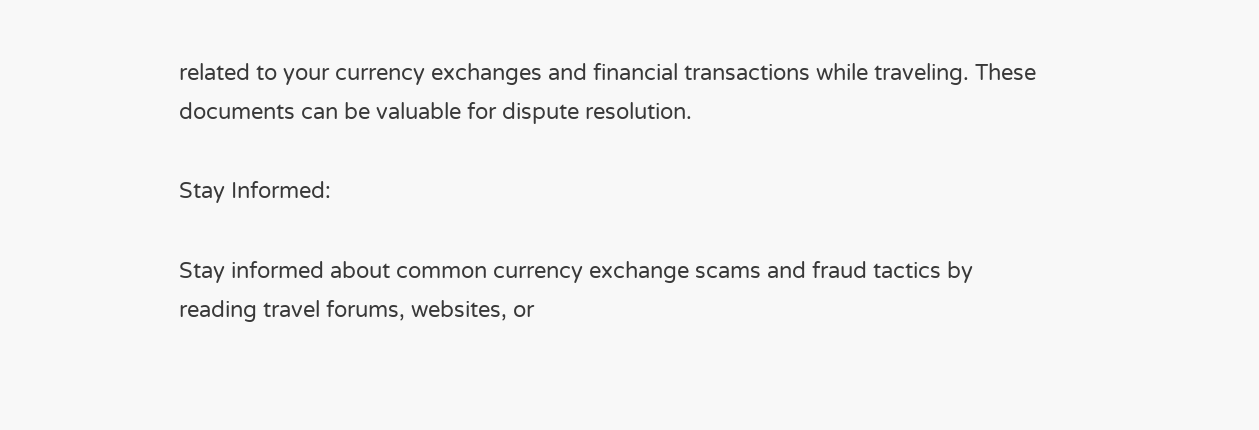related to your currency exchanges and financial transactions while traveling. These documents can be valuable for dispute resolution.

Stay Informed:

Stay informed about common currency exchange scams and fraud tactics by reading travel forums, websites, or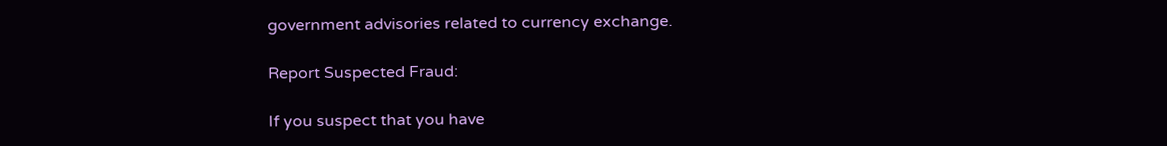government advisories related to currency exchange.

Report Suspected Fraud:

If you suspect that you have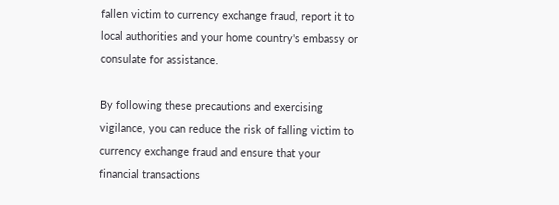fallen victim to currency exchange fraud, report it to local authorities and your home country's embassy or consulate for assistance.

By following these precautions and exercising vigilance, you can reduce the risk of falling victim to currency exchange fraud and ensure that your financial transactions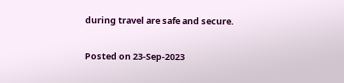during travel are safe and secure.

Posted on 23-Sep-2023